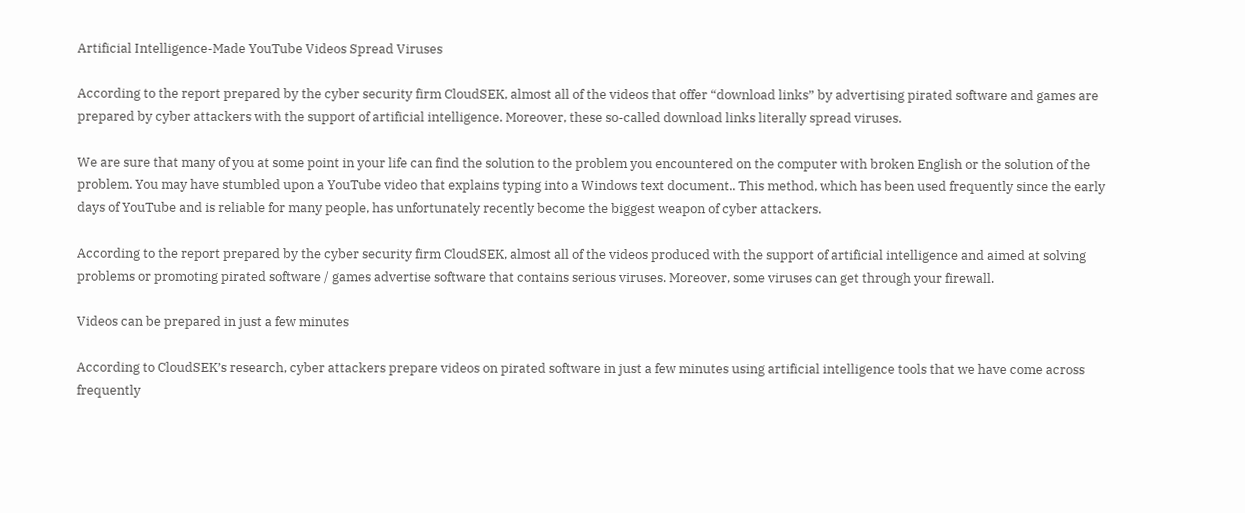Artificial Intelligence-Made YouTube Videos Spread Viruses

According to the report prepared by the cyber security firm CloudSEK, almost all of the videos that offer “download links” by advertising pirated software and games are prepared by cyber attackers with the support of artificial intelligence. Moreover, these so-called download links literally spread viruses.

We are sure that many of you at some point in your life can find the solution to the problem you encountered on the computer with broken English or the solution of the problem. You may have stumbled upon a YouTube video that explains typing into a Windows text document.. This method, which has been used frequently since the early days of YouTube and is reliable for many people, has unfortunately recently become the biggest weapon of cyber attackers.

According to the report prepared by the cyber security firm CloudSEK, almost all of the videos produced with the support of artificial intelligence and aimed at solving problems or promoting pirated software / games advertise software that contains serious viruses. Moreover, some viruses can get through your firewall.

Videos can be prepared in just a few minutes

According to CloudSEK’s research, cyber attackers prepare videos on pirated software in just a few minutes using artificial intelligence tools that we have come across frequently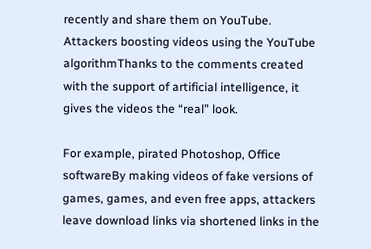recently and share them on YouTube. Attackers boosting videos using the YouTube algorithmThanks to the comments created with the support of artificial intelligence, it gives the videos the “real” look.

For example, pirated Photoshop, Office softwareBy making videos of fake versions of games, games, and even free apps, attackers leave download links via shortened links in the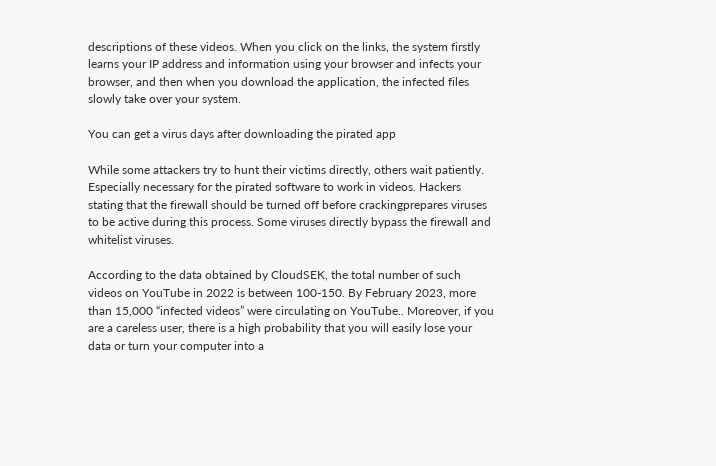descriptions of these videos. When you click on the links, the system firstly learns your IP address and information using your browser and infects your browser, and then when you download the application, the infected files slowly take over your system.

You can get a virus days after downloading the pirated app

While some attackers try to hunt their victims directly, others wait patiently. Especially necessary for the pirated software to work in videos. Hackers stating that the firewall should be turned off before crackingprepares viruses to be active during this process. Some viruses directly bypass the firewall and whitelist viruses.

According to the data obtained by CloudSEK, the total number of such videos on YouTube in 2022 is between 100-150. By February 2023, more than 15,000 “infected videos” were circulating on YouTube.. Moreover, if you are a careless user, there is a high probability that you will easily lose your data or turn your computer into a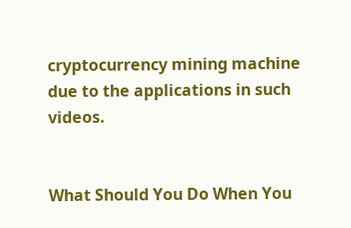cryptocurrency mining machine due to the applications in such videos.


What Should You Do When You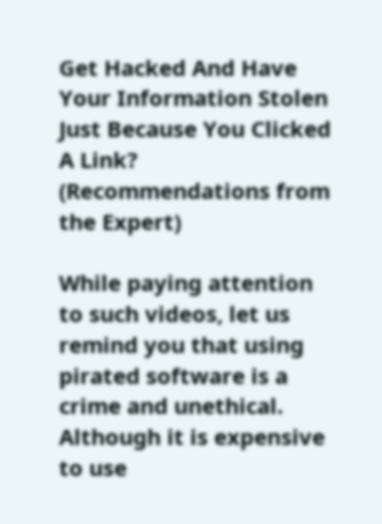Get Hacked And Have Your Information Stolen Just Because You Clicked A Link? (Recommendations from the Expert)

While paying attention to such videos, let us remind you that using pirated software is a crime and unethical. Although it is expensive to use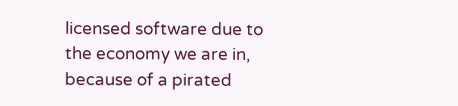licensed software due to the economy we are in, because of a pirated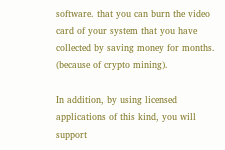software. that you can burn the video card of your system that you have collected by saving money for months. (because of crypto mining).

In addition, by using licensed applications of this kind, you will support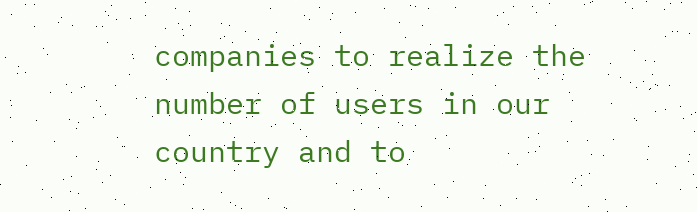companies to realize the number of users in our country and to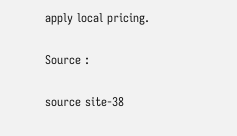apply local pricing.

Source :

source site-38